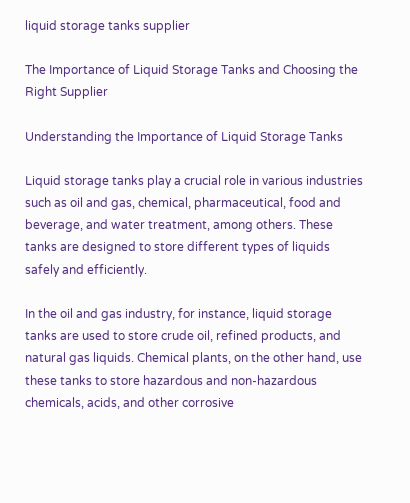liquid storage tanks supplier

The Importance of Liquid Storage Tanks and Choosing the Right Supplier

Understanding the Importance of Liquid Storage Tanks

Liquid storage tanks play a crucial role in various industries such as oil and gas, chemical, pharmaceutical, food and beverage, and water treatment, among others. These tanks are designed to store different types of liquids safely and efficiently.

In the oil and gas industry, for instance, liquid storage tanks are used to store crude oil, refined products, and natural gas liquids. Chemical plants, on the other hand, use these tanks to store hazardous and non-hazardous chemicals, acids, and other corrosive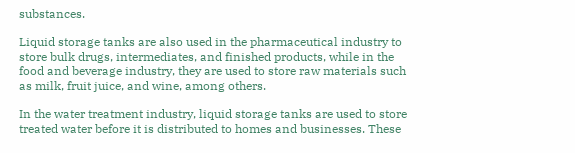substances.

Liquid storage tanks are also used in the pharmaceutical industry to store bulk drugs, intermediates, and finished products, while in the food and beverage industry, they are used to store raw materials such as milk, fruit juice, and wine, among others.

In the water treatment industry, liquid storage tanks are used to store treated water before it is distributed to homes and businesses. These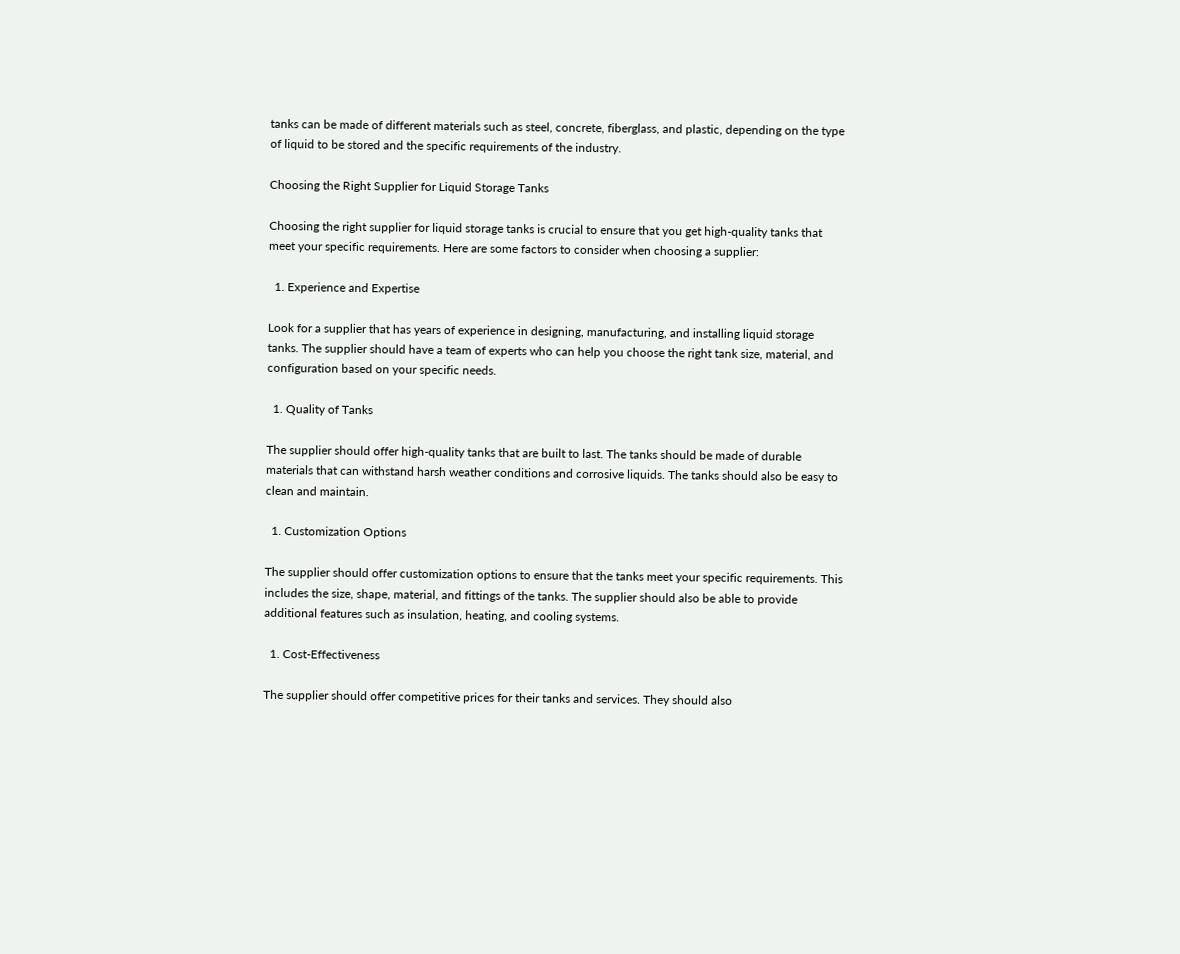tanks can be made of different materials such as steel, concrete, fiberglass, and plastic, depending on the type of liquid to be stored and the specific requirements of the industry.

Choosing the Right Supplier for Liquid Storage Tanks

Choosing the right supplier for liquid storage tanks is crucial to ensure that you get high-quality tanks that meet your specific requirements. Here are some factors to consider when choosing a supplier:

  1. Experience and Expertise

Look for a supplier that has years of experience in designing, manufacturing, and installing liquid storage tanks. The supplier should have a team of experts who can help you choose the right tank size, material, and configuration based on your specific needs.

  1. Quality of Tanks

The supplier should offer high-quality tanks that are built to last. The tanks should be made of durable materials that can withstand harsh weather conditions and corrosive liquids. The tanks should also be easy to clean and maintain.

  1. Customization Options

The supplier should offer customization options to ensure that the tanks meet your specific requirements. This includes the size, shape, material, and fittings of the tanks. The supplier should also be able to provide additional features such as insulation, heating, and cooling systems.

  1. Cost-Effectiveness

The supplier should offer competitive prices for their tanks and services. They should also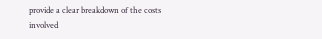provide a clear breakdown of the costs involved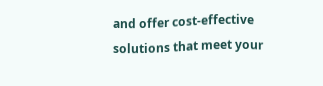and offer cost-effective solutions that meet your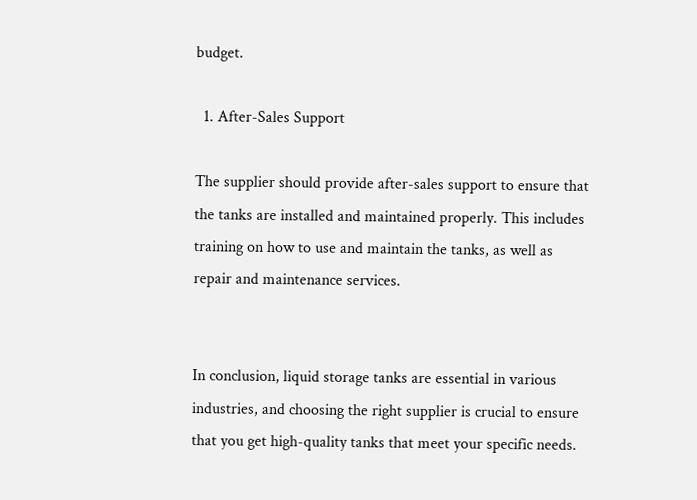budget.

  1. After-Sales Support

The supplier should provide after-sales support to ensure that the tanks are installed and maintained properly. This includes training on how to use and maintain the tanks, as well as repair and maintenance services.


In conclusion, liquid storage tanks are essential in various industries, and choosing the right supplier is crucial to ensure that you get high-quality tanks that meet your specific needs.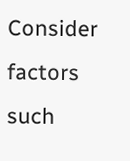Consider factors such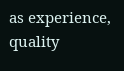as experience, quality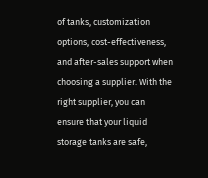of tanks, customization options, cost-effectiveness, and after-sales support when choosing a supplier. With the right supplier, you can ensure that your liquid storage tanks are safe,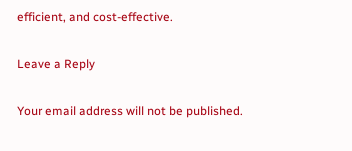efficient, and cost-effective.

Leave a Reply

Your email address will not be published.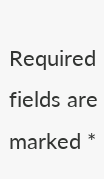Required fields are marked *